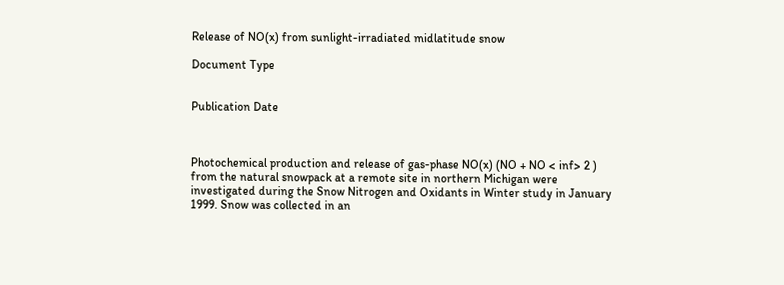Release of NO(x) from sunlight-irradiated midlatitude snow

Document Type


Publication Date



Photochemical production and release of gas-phase NO(x) (NO + NO < inf> 2 ) from the natural snowpack at a remote site in northern Michigan were investigated during the Snow Nitrogen and Oxidants in Winter study in January 1999. Snow was collected in an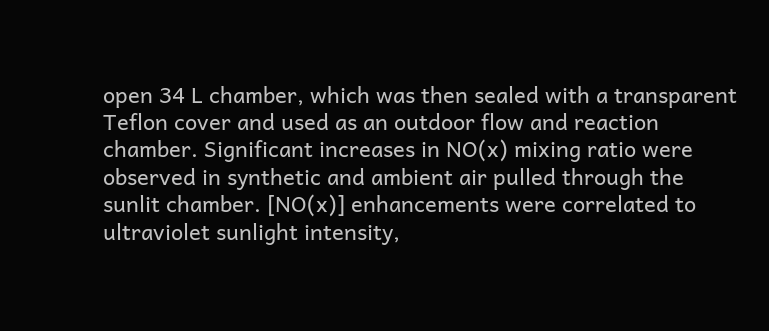open 34 L chamber, which was then sealed with a transparent Teflon cover and used as an outdoor flow and reaction chamber. Significant increases in NO(x) mixing ratio were observed in synthetic and ambient air pulled through the sunlit chamber. [NO(x)] enhancements were correlated to ultraviolet sunlight intensity,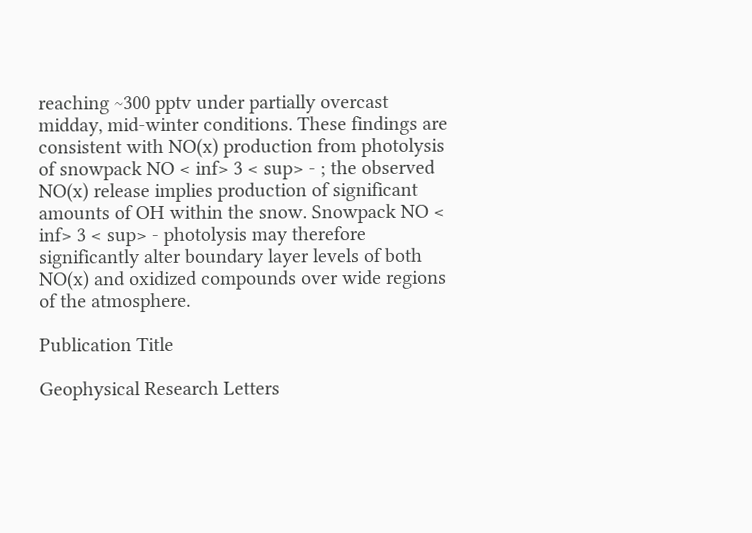reaching ~300 pptv under partially overcast midday, mid-winter conditions. These findings are consistent with NO(x) production from photolysis of snowpack NO < inf> 3 < sup> - ; the observed NO(x) release implies production of significant amounts of OH within the snow. Snowpack NO < inf> 3 < sup> - photolysis may therefore significantly alter boundary layer levels of both NO(x) and oxidized compounds over wide regions of the atmosphere.

Publication Title

Geophysical Research Letters